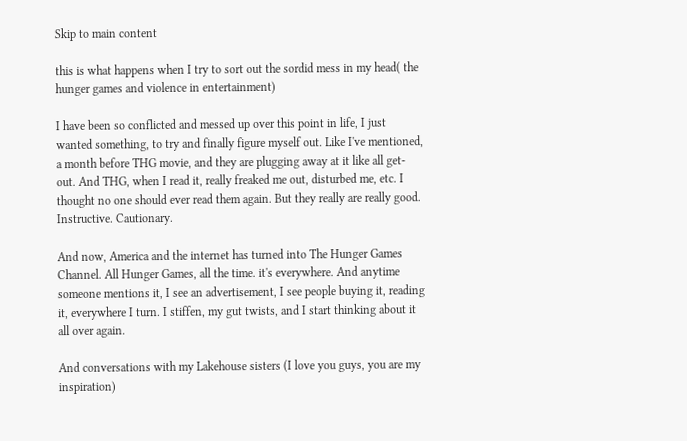Skip to main content

this is what happens when I try to sort out the sordid mess in my head( the hunger games and violence in entertainment)

I have been so conflicted and messed up over this point in life, I just wanted something, to try and finally figure myself out. Like I've mentioned, a month before THG movie, and they are plugging away at it like all get-out. And THG, when I read it, really freaked me out, disturbed me, etc. I thought no one should ever read them again. But they really are really good. Instructive. Cautionary.

And now, America and the internet has turned into The Hunger Games Channel. All Hunger Games, all the time. it's everywhere. And anytime someone mentions it, I see an advertisement, I see people buying it, reading it, everywhere I turn. I stiffen, my gut twists, and I start thinking about it all over again.

And conversations with my Lakehouse sisters (I love you guys, you are my inspiration)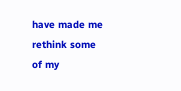have made me rethink some of my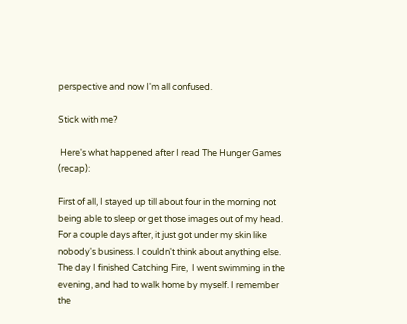perspective and now I'm all confused.

Stick with me?

 Here's what happened after I read The Hunger Games (recap):

First of all, I stayed up till about four in the morning not being able to sleep or get those images out of my head. For a couple days after, it just got under my skin like nobody's business. I couldn't think about anything else. The day I finished Catching Fire,  I went swimming in the evening, and had to walk home by myself. I remember the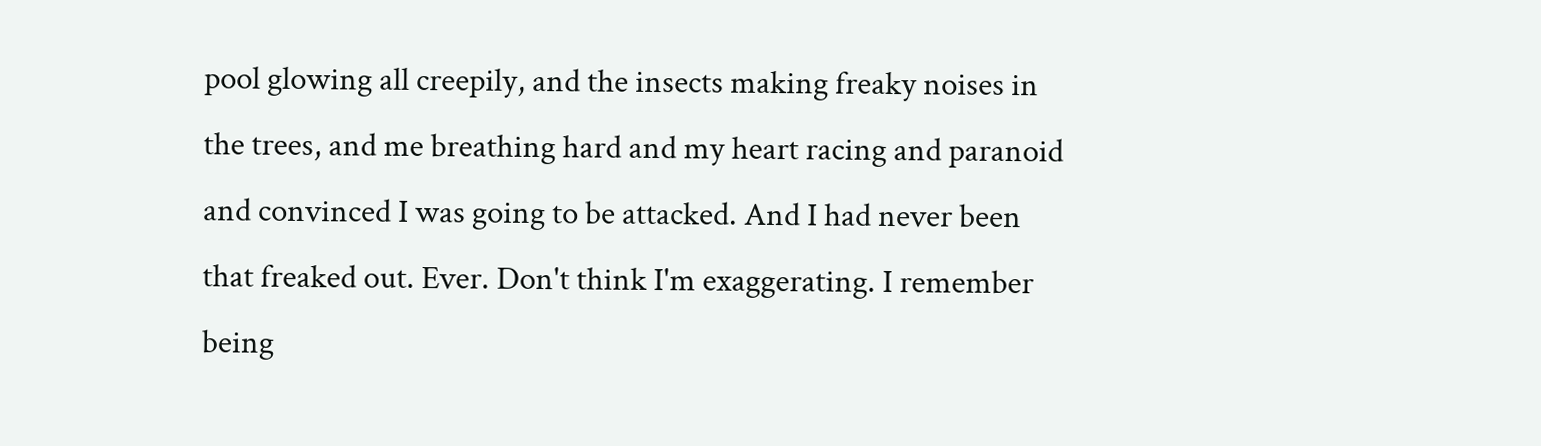pool glowing all creepily, and the insects making freaky noises in the trees, and me breathing hard and my heart racing and paranoid and convinced I was going to be attacked. And I had never been that freaked out. Ever. Don't think I'm exaggerating. I remember being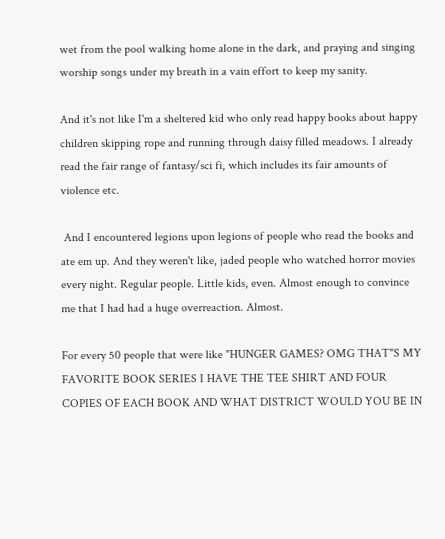wet from the pool walking home alone in the dark, and praying and singing worship songs under my breath in a vain effort to keep my sanity.

And it's not like I'm a sheltered kid who only read happy books about happy children skipping rope and running through daisy filled meadows. I already read the fair range of fantasy/sci fi, which includes its fair amounts of violence etc.

 And I encountered legions upon legions of people who read the books and ate em up. And they weren't like, jaded people who watched horror movies every night. Regular people. Little kids, even. Almost enough to convince me that I had had a huge overreaction. Almost.

For every 50 people that were like "HUNGER GAMES? OMG THAT"S MY FAVORITE BOOK SERIES I HAVE THE TEE SHIRT AND FOUR COPIES OF EACH BOOK AND WHAT DISTRICT WOULD YOU BE IN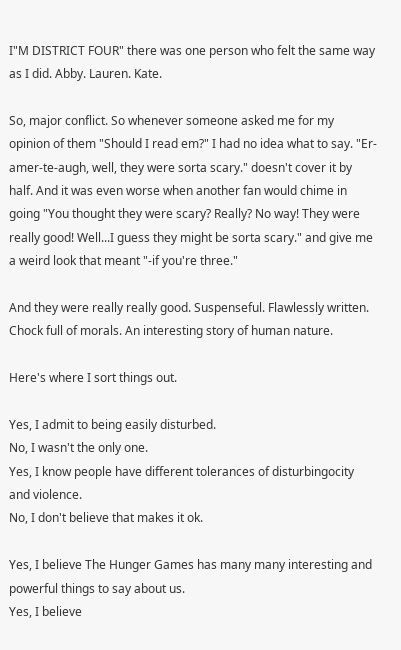I"M DISTRICT FOUR" there was one person who felt the same way as I did. Abby. Lauren. Kate.

So, major conflict. So whenever someone asked me for my opinion of them "Should I read em?" I had no idea what to say. "Er-amer-te-augh, well, they were sorta scary." doesn't cover it by half. And it was even worse when another fan would chime in going "You thought they were scary? Really? No way! They were really good! Well...I guess they might be sorta scary." and give me a weird look that meant "-if you're three."

And they were really really good. Suspenseful. Flawlessly written. Chock full of morals. An interesting story of human nature.

Here's where I sort things out.

Yes, I admit to being easily disturbed.
No, I wasn't the only one.
Yes, I know people have different tolerances of disturbingocity and violence.
No, I don't believe that makes it ok.

Yes, I believe The Hunger Games has many many interesting and powerful things to say about us.
Yes, I believe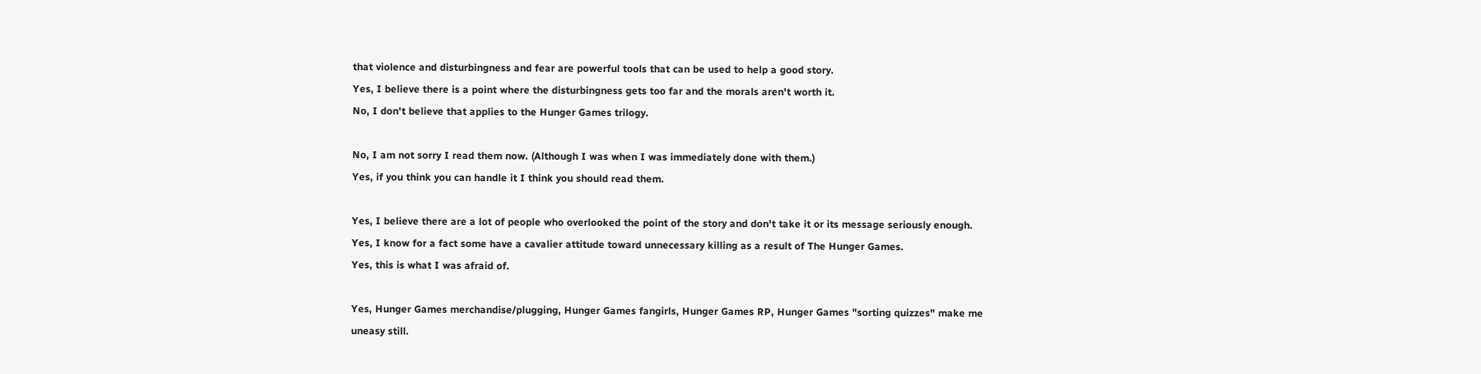that violence and disturbingness and fear are powerful tools that can be used to help a good story.
Yes, I believe there is a point where the disturbingness gets too far and the morals aren't worth it.
No, I don't believe that applies to the Hunger Games trilogy.

No, I am not sorry I read them now. (Although I was when I was immediately done with them.)
Yes, if you think you can handle it I think you should read them.

Yes, I believe there are a lot of people who overlooked the point of the story and don't take it or its message seriously enough.
Yes, I know for a fact some have a cavalier attitude toward unnecessary killing as a result of The Hunger Games.
Yes, this is what I was afraid of.

Yes, Hunger Games merchandise/plugging, Hunger Games fangirls, Hunger Games RP, Hunger Games "sorting quizzes" make me uneasy still.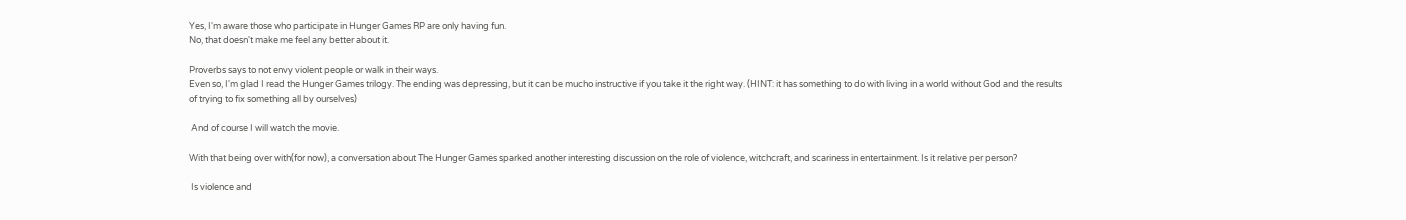Yes, I'm aware those who participate in Hunger Games RP are only having fun.
No, that doesn't make me feel any better about it.

Proverbs says to not envy violent people or walk in their ways.
Even so, I'm glad I read the Hunger Games trilogy. The ending was depressing, but it can be mucho instructive if you take it the right way. (HINT: it has something to do with living in a world without God and the results of trying to fix something all by ourselves)

 And of course I will watch the movie.

With that being over with(for now), a conversation about The Hunger Games sparked another interesting discussion on the role of violence, witchcraft, and scariness in entertainment. Is it relative per person?

 Is violence and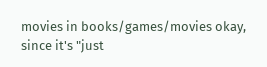movies in books/games/movies okay, since it's "just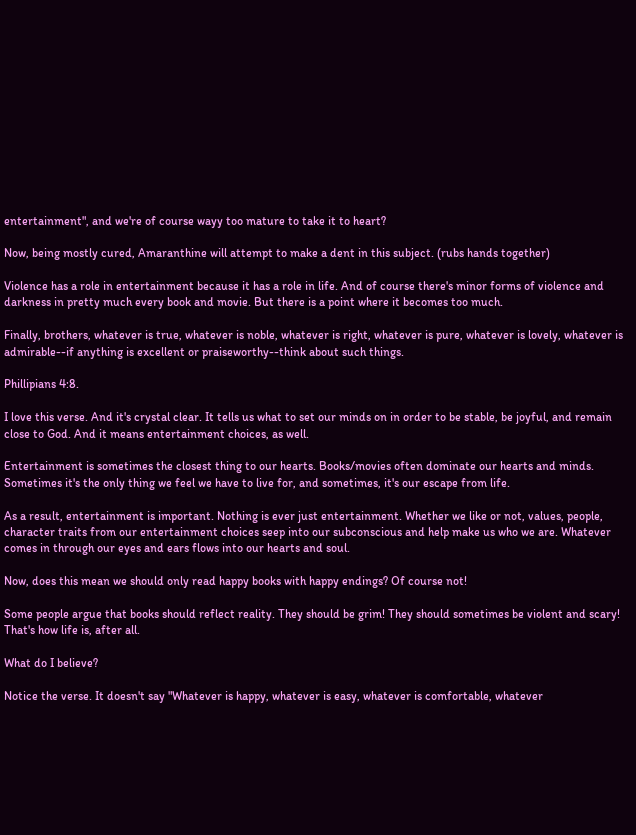entertainment", and we're of course wayy too mature to take it to heart?

Now, being mostly cured, Amaranthine will attempt to make a dent in this subject. (rubs hands together)

Violence has a role in entertainment because it has a role in life. And of course there's minor forms of violence and darkness in pretty much every book and movie. But there is a point where it becomes too much.

Finally, brothers, whatever is true, whatever is noble, whatever is right, whatever is pure, whatever is lovely, whatever is admirable--if anything is excellent or praiseworthy--think about such things.

Phillipians 4:8.

I love this verse. And it's crystal clear. It tells us what to set our minds on in order to be stable, be joyful, and remain close to God. And it means entertainment choices, as well.

Entertainment is sometimes the closest thing to our hearts. Books/movies often dominate our hearts and minds. Sometimes it's the only thing we feel we have to live for, and sometimes, it's our escape from life.

As a result, entertainment is important. Nothing is ever just entertainment. Whether we like or not, values, people, character traits from our entertainment choices seep into our subconscious and help make us who we are. Whatever comes in through our eyes and ears flows into our hearts and soul.

Now, does this mean we should only read happy books with happy endings? Of course not!

Some people argue that books should reflect reality. They should be grim! They should sometimes be violent and scary! That's how life is, after all.

What do I believe?

Notice the verse. It doesn't say "Whatever is happy, whatever is easy, whatever is comfortable, whatever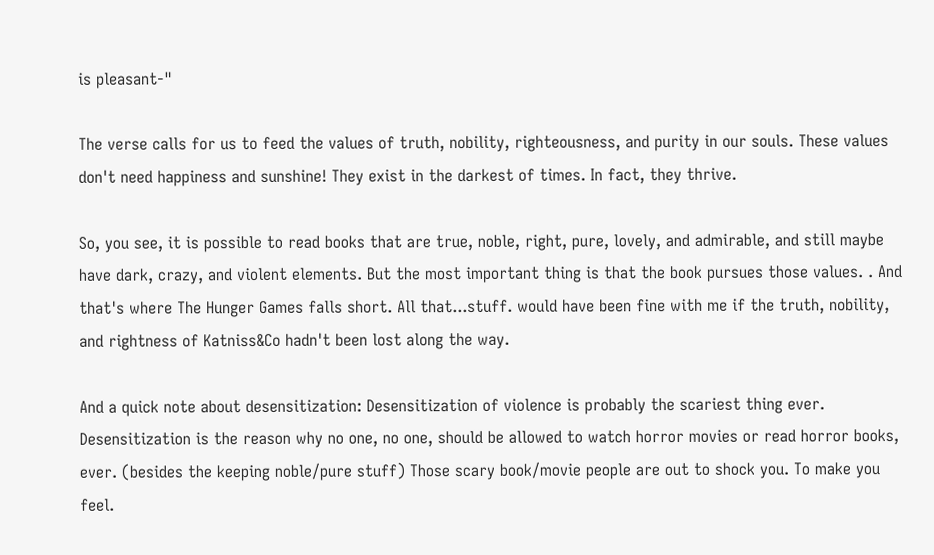is pleasant-"

The verse calls for us to feed the values of truth, nobility, righteousness, and purity in our souls. These values don't need happiness and sunshine! They exist in the darkest of times. In fact, they thrive.

So, you see, it is possible to read books that are true, noble, right, pure, lovely, and admirable, and still maybe have dark, crazy, and violent elements. But the most important thing is that the book pursues those values. . And that's where The Hunger Games falls short. All that...stuff. would have been fine with me if the truth, nobility, and rightness of Katniss&Co hadn't been lost along the way.

And a quick note about desensitization: Desensitization of violence is probably the scariest thing ever. Desensitization is the reason why no one, no one, should be allowed to watch horror movies or read horror books, ever. (besides the keeping noble/pure stuff) Those scary book/movie people are out to shock you. To make you feel.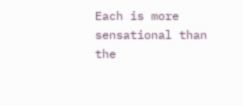Each is more sensational than the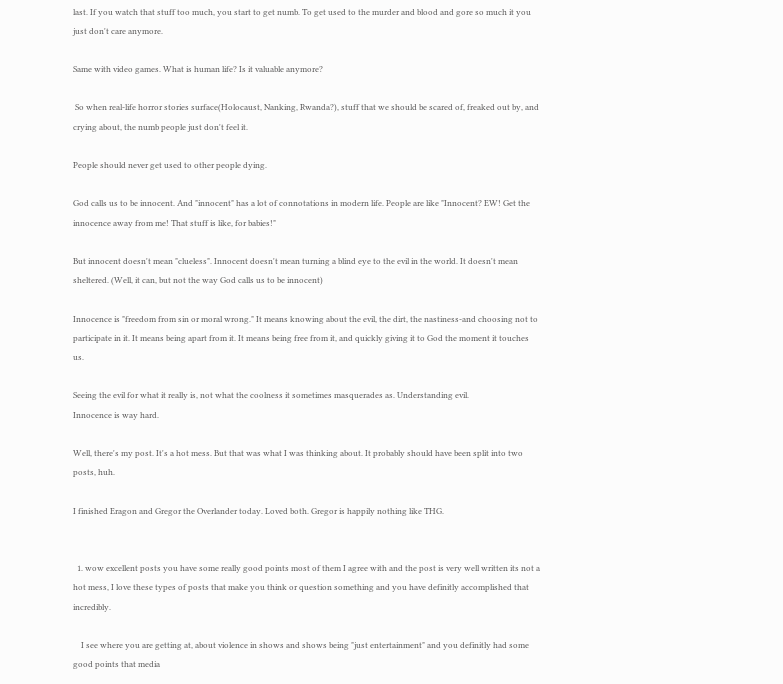last. If you watch that stuff too much, you start to get numb. To get used to the murder and blood and gore so much it you just don't care anymore.

Same with video games. What is human life? Is it valuable anymore?

 So when real-life horror stories surface(Holocaust, Nanking, Rwanda?), stuff that we should be scared of, freaked out by, and crying about, the numb people just don't feel it.

People should never get used to other people dying.

God calls us to be innocent. And "innocent" has a lot of connotations in modern life. People are like "Innocent? EW! Get the innocence away from me! That stuff is like, for babies!"

But innocent doesn't mean "clueless". Innocent doesn't mean turning a blind eye to the evil in the world. It doesn't mean sheltered. (Well, it can, but not the way God calls us to be innocent)

Innocence is "freedom from sin or moral wrong." It means knowing about the evil, the dirt, the nastiness-and choosing not to participate in it. It means being apart from it. It means being free from it, and quickly giving it to God the moment it touches us.

Seeing the evil for what it really is, not what the coolness it sometimes masquerades as. Understanding evil.
Innocence is way hard.

Well, there's my post. It's a hot mess. But that was what I was thinking about. It probably should have been split into two posts, huh.

I finished Eragon and Gregor the Overlander today. Loved both. Gregor is happily nothing like THG.


  1. wow excellent posts you have some really good points most of them I agree with and the post is very well written its not a hot mess, I love these types of posts that make you think or question something and you have definitly accomplished that incredibly.

    I see where you are getting at, about violence in shows and shows being "just entertainment" and you definitly had some good points that media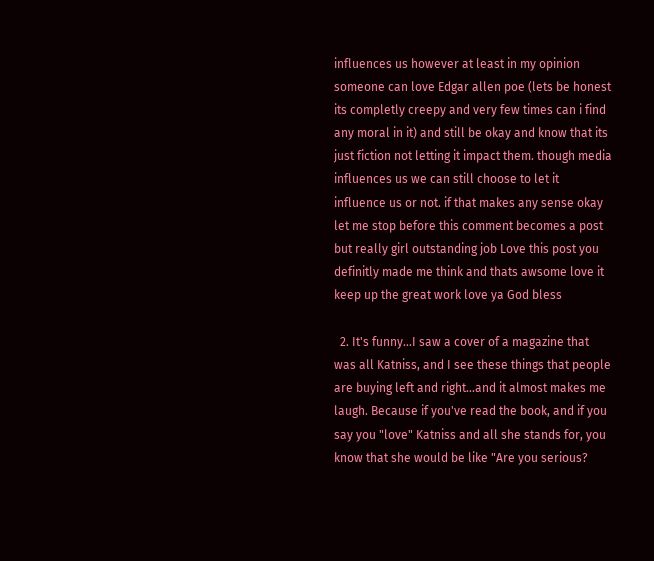influences us however at least in my opinion someone can love Edgar allen poe (lets be honest its completly creepy and very few times can i find any moral in it) and still be okay and know that its just fiction not letting it impact them. though media influences us we can still choose to let it influence us or not. if that makes any sense okay let me stop before this comment becomes a post but really girl outstanding job Love this post you definitly made me think and thats awsome love it keep up the great work love ya God bless

  2. It's funny...I saw a cover of a magazine that was all Katniss, and I see these things that people are buying left and right...and it almost makes me laugh. Because if you've read the book, and if you say you "love" Katniss and all she stands for, you know that she would be like "Are you serious?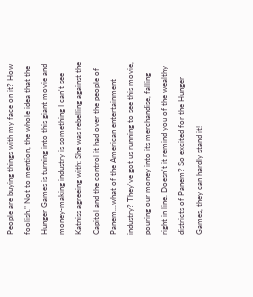People are buying things with my face on it? How foolish." Not to mention, the whole idea that the Hunger Games is turning into this giant movie and money-making industry is something I can't see Katniss agreeing with: She was rebelling against the Capitol and the control it had over the people of Panem...what of the American entertainment industry? They've got us running to see this movie, pouring our money into its merchandise, falling right in line. Doesn't it remind you of the wealthy districts of Panem? So excited for the Hunger Games, they can hardly stand it!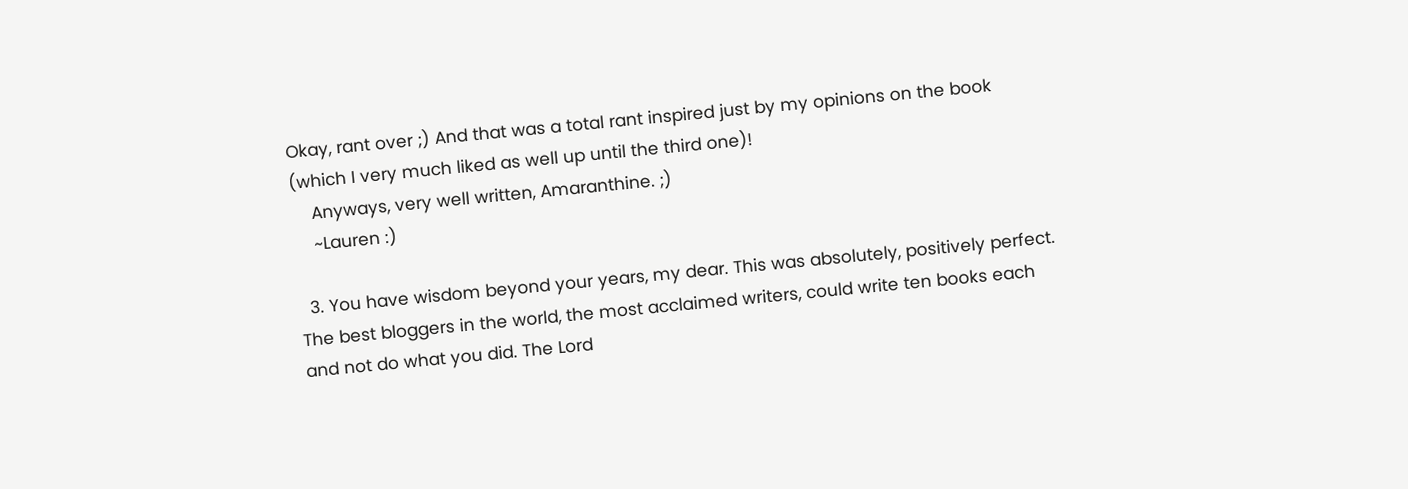Okay, rant over ;) And that was a total rant inspired just by my opinions on the book (which I very much liked as well up until the third one)!
    Anyways, very well written, Amaranthine. ;)
    ~Lauren :)

  3. You have wisdom beyond your years, my dear. This was absolutely, positively perfect. The best bloggers in the world, the most acclaimed writers, could write ten books each and not do what you did. The Lord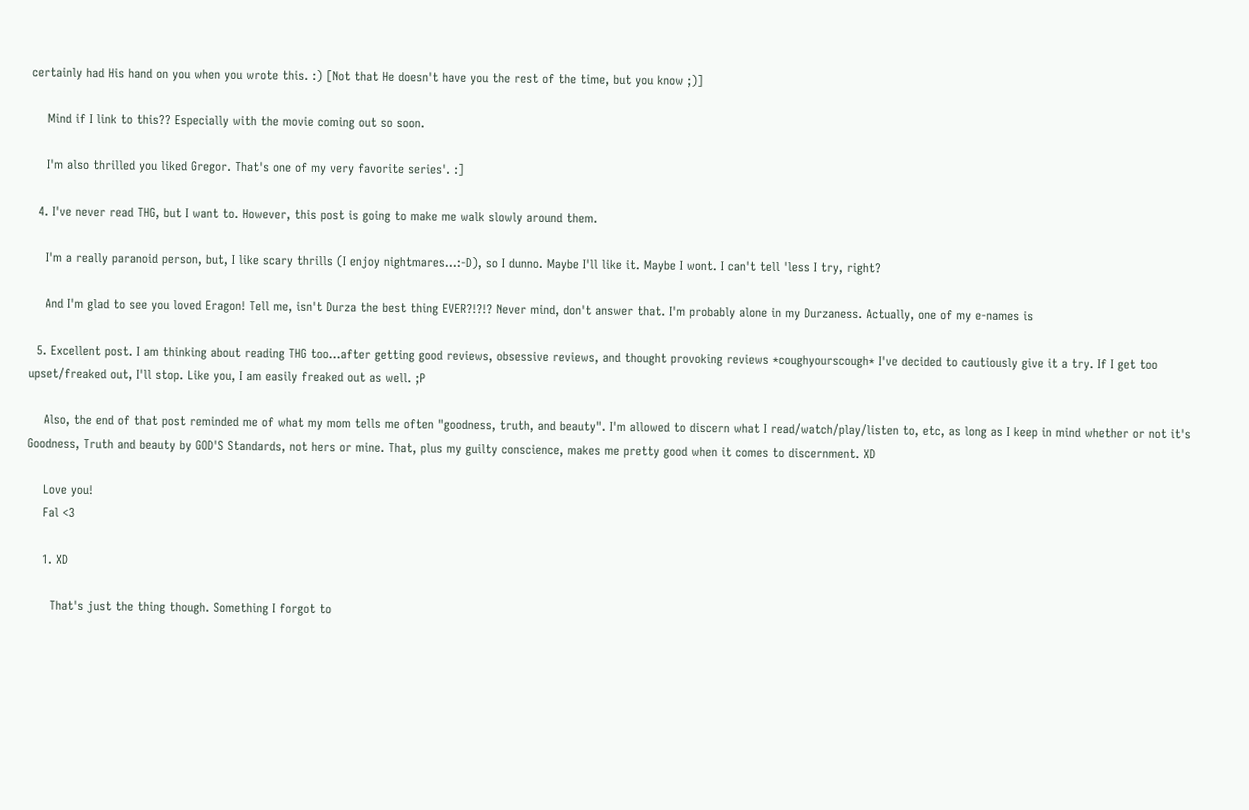certainly had His hand on you when you wrote this. :) [Not that He doesn't have you the rest of the time, but you know ;)]

    Mind if I link to this?? Especially with the movie coming out so soon.

    I'm also thrilled you liked Gregor. That's one of my very favorite series'. :]

  4. I've never read THG, but I want to. However, this post is going to make me walk slowly around them.

    I'm a really paranoid person, but, I like scary thrills (I enjoy nightmares...:-D), so I dunno. Maybe I'll like it. Maybe I wont. I can't tell 'less I try, right?

    And I'm glad to see you loved Eragon! Tell me, isn't Durza the best thing EVER?!?!? Never mind, don't answer that. I'm probably alone in my Durzaness. Actually, one of my e-names is

  5. Excellent post. I am thinking about reading THG too...after getting good reviews, obsessive reviews, and thought provoking reviews *coughyourscough* I've decided to cautiously give it a try. If I get too upset/freaked out, I'll stop. Like you, I am easily freaked out as well. ;P

    Also, the end of that post reminded me of what my mom tells me often "goodness, truth, and beauty". I'm allowed to discern what I read/watch/play/listen to, etc, as long as I keep in mind whether or not it's Goodness, Truth and beauty by GOD'S Standards, not hers or mine. That, plus my guilty conscience, makes me pretty good when it comes to discernment. XD

    Love you!
    Fal <3

    1. XD

      That's just the thing though. Something I forgot to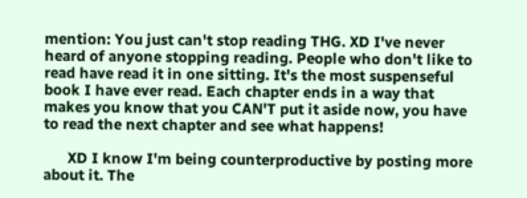mention: You just can't stop reading THG. XD I've never heard of anyone stopping reading. People who don't like to read have read it in one sitting. It's the most suspenseful book I have ever read. Each chapter ends in a way that makes you know that you CAN'T put it aside now, you have to read the next chapter and see what happens!

      XD I know I'm being counterproductive by posting more about it. The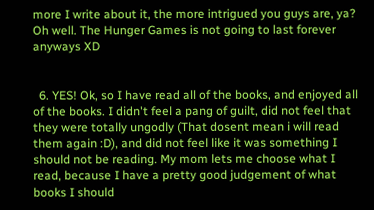more I write about it, the more intrigued you guys are, ya? Oh well. The Hunger Games is not going to last forever anyways XD


  6. YES! Ok, so I have read all of the books, and enjoyed all of the books. I didn't feel a pang of guilt, did not feel that they were totally ungodly (That dosent mean i will read them again :D), and did not feel like it was something I should not be reading. My mom lets me choose what I read, because I have a pretty good judgement of what books I should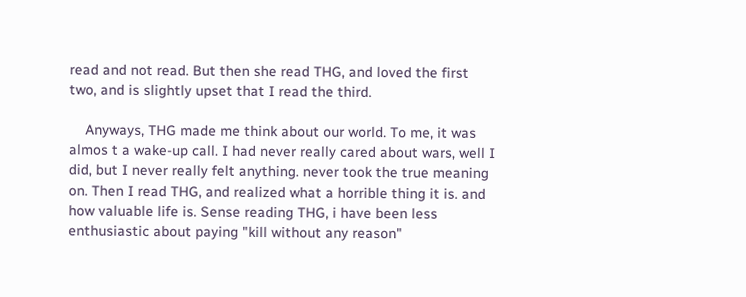read and not read. But then she read THG, and loved the first two, and is slightly upset that I read the third.

    Anyways, THG made me think about our world. To me, it was almos t a wake-up call. I had never really cared about wars, well I did, but I never really felt anything. never took the true meaning on. Then I read THG, and realized what a horrible thing it is. and how valuable life is. Sense reading THG, i have been less enthusiastic about paying "kill without any reason"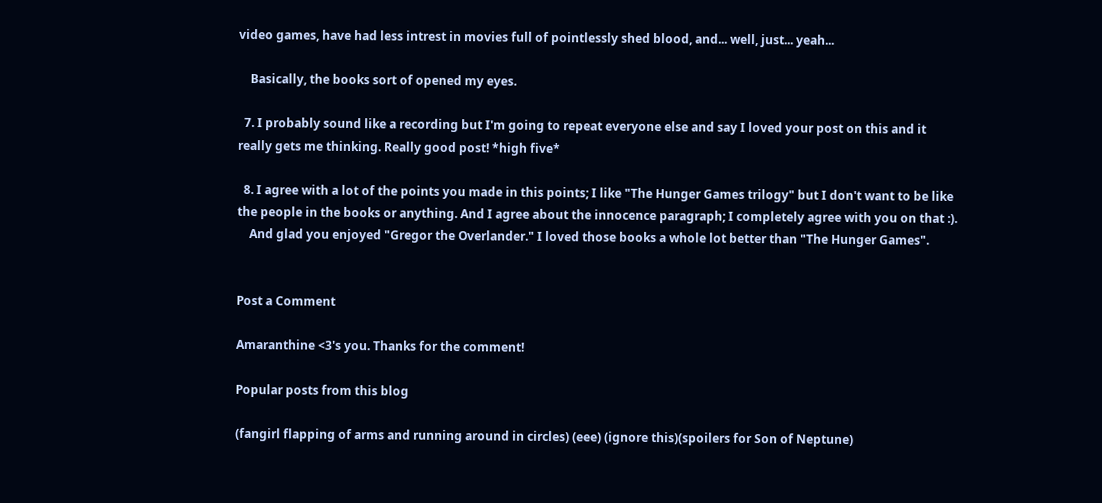video games, have had less intrest in movies full of pointlessly shed blood, and... well, just... yeah...

    Basically, the books sort of opened my eyes.

  7. I probably sound like a recording but I'm going to repeat everyone else and say I loved your post on this and it really gets me thinking. Really good post! *high five*

  8. I agree with a lot of the points you made in this points; I like "The Hunger Games trilogy" but I don't want to be like the people in the books or anything. And I agree about the innocence paragraph; I completely agree with you on that :).
    And glad you enjoyed "Gregor the Overlander." I loved those books a whole lot better than "The Hunger Games".


Post a Comment

Amaranthine <3's you. Thanks for the comment!

Popular posts from this blog

(fangirl flapping of arms and running around in circles) (eee) (ignore this)(spoilers for Son of Neptune)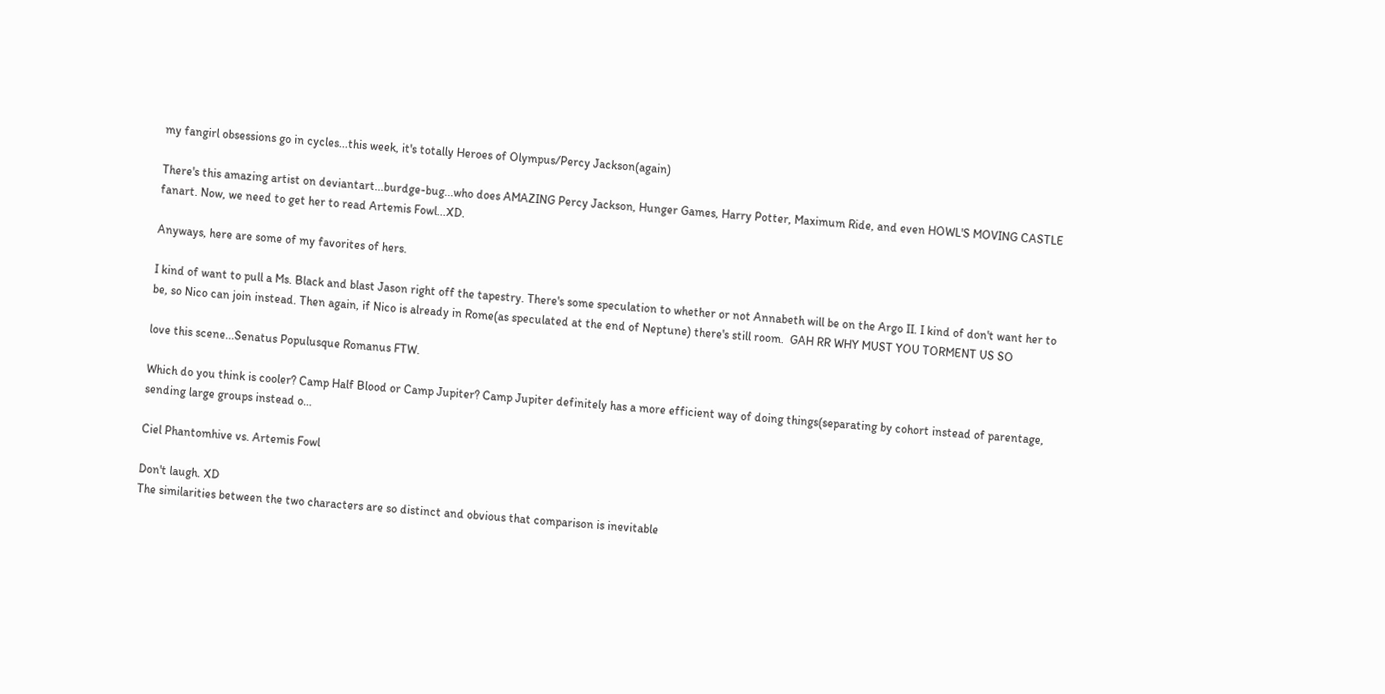my fangirl obsessions go in cycles...this week, it's totally Heroes of Olympus/Percy Jackson(again)

There's this amazing artist on deviantart...burdge-bug...who does AMAZING Percy Jackson, Hunger Games, Harry Potter, Maximum Ride, and even HOWL'S MOVING CASTLE fanart. Now, we need to get her to read Artemis Fowl...XD.

Anyways, here are some of my favorites of hers.

I kind of want to pull a Ms. Black and blast Jason right off the tapestry. There's some speculation to whether or not Annabeth will be on the Argo II. I kind of don't want her to be, so Nico can join instead. Then again, if Nico is already in Rome(as speculated at the end of Neptune) there's still room.  GAH RR WHY MUST YOU TORMENT US SO

love this scene...Senatus Populusque Romanus FTW.

Which do you think is cooler? Camp Half Blood or Camp Jupiter? Camp Jupiter definitely has a more efficient way of doing things(separating by cohort instead of parentage, sending large groups instead o…

Ciel Phantomhive vs. Artemis Fowl

Don't laugh. XD
The similarities between the two characters are so distinct and obvious that comparison is inevitable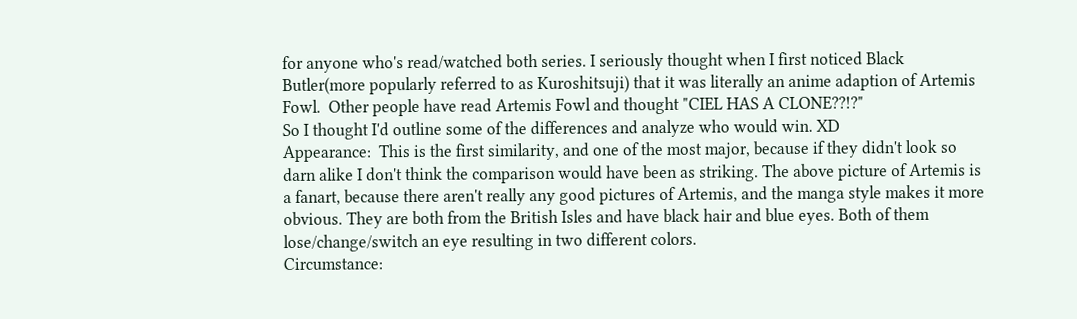for anyone who's read/watched both series. I seriously thought when I first noticed Black Butler(more popularly referred to as Kuroshitsuji) that it was literally an anime adaption of Artemis Fowl.  Other people have read Artemis Fowl and thought "CIEL HAS A CLONE??!?"
So I thought I'd outline some of the differences and analyze who would win. XD
Appearance:  This is the first similarity, and one of the most major, because if they didn't look so darn alike I don't think the comparison would have been as striking. The above picture of Artemis is a fanart, because there aren't really any good pictures of Artemis, and the manga style makes it more obvious. They are both from the British Isles and have black hair and blue eyes. Both of them lose/change/switch an eye resulting in two different colors.
Circumstance: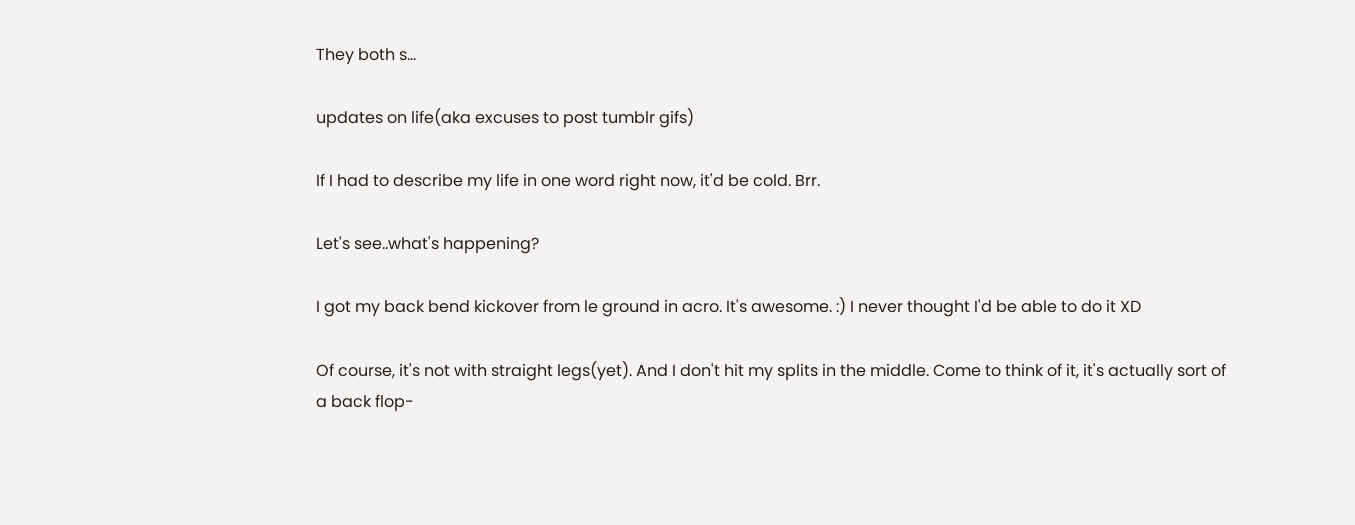They both s…

updates on life(aka excuses to post tumblr gifs)

If I had to describe my life in one word right now, it'd be cold. Brr.

Let's see..what's happening?

I got my back bend kickover from le ground in acro. It's awesome. :) I never thought I'd be able to do it XD

Of course, it's not with straight legs(yet). And I don't hit my splits in the middle. Come to think of it, it's actually sort of a back flop-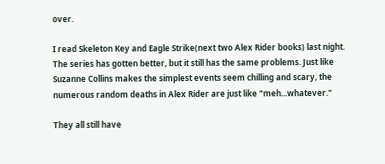over.

I read Skeleton Key and Eagle Strike(next two Alex Rider books) last night. The series has gotten better, but it still has the same problems. Just like Suzanne Collins makes the simplest events seem chilling and scary, the numerous random deaths in Alex Rider are just like "meh...whatever."

They all still have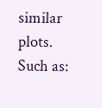similar plots. Such as: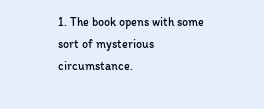1. The book opens with some sort of mysterious circumstance.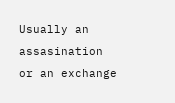Usually an assasination or an exchange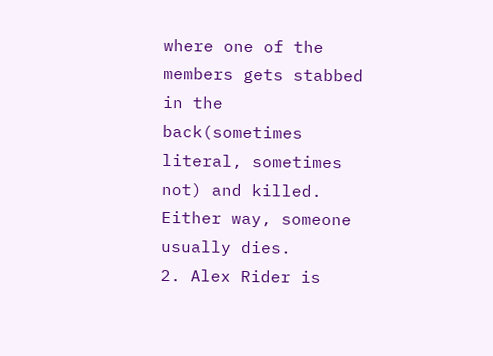where one of the members gets stabbed in the back(sometimes literal, sometimes not) and killed. Either way, someone usually dies.
2. Alex Rider is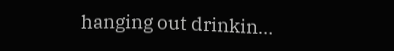hanging out drinkin…